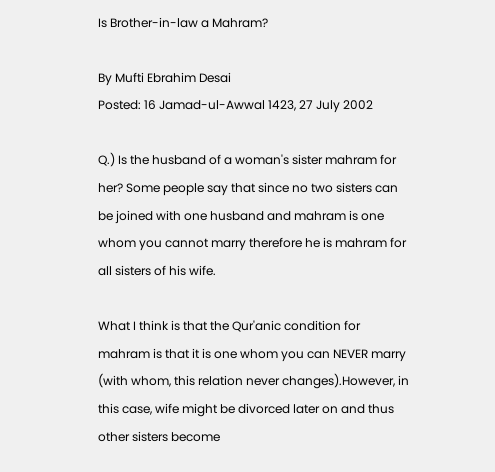Is Brother-in-law a Mahram?

By Mufti Ebrahim Desai
Posted: 16 Jamad-ul-Awwal 1423, 27 July 2002

Q.) Is the husband of a woman's sister mahram for her? Some people say that since no two sisters can be joined with one husband and mahram is one whom you cannot marry therefore he is mahram for all sisters of his wife.

What I think is that the Qur'anic condition for mahram is that it is one whom you can NEVER marry (with whom, this relation never changes).However, in this case, wife might be divorced later on and thus other sisters become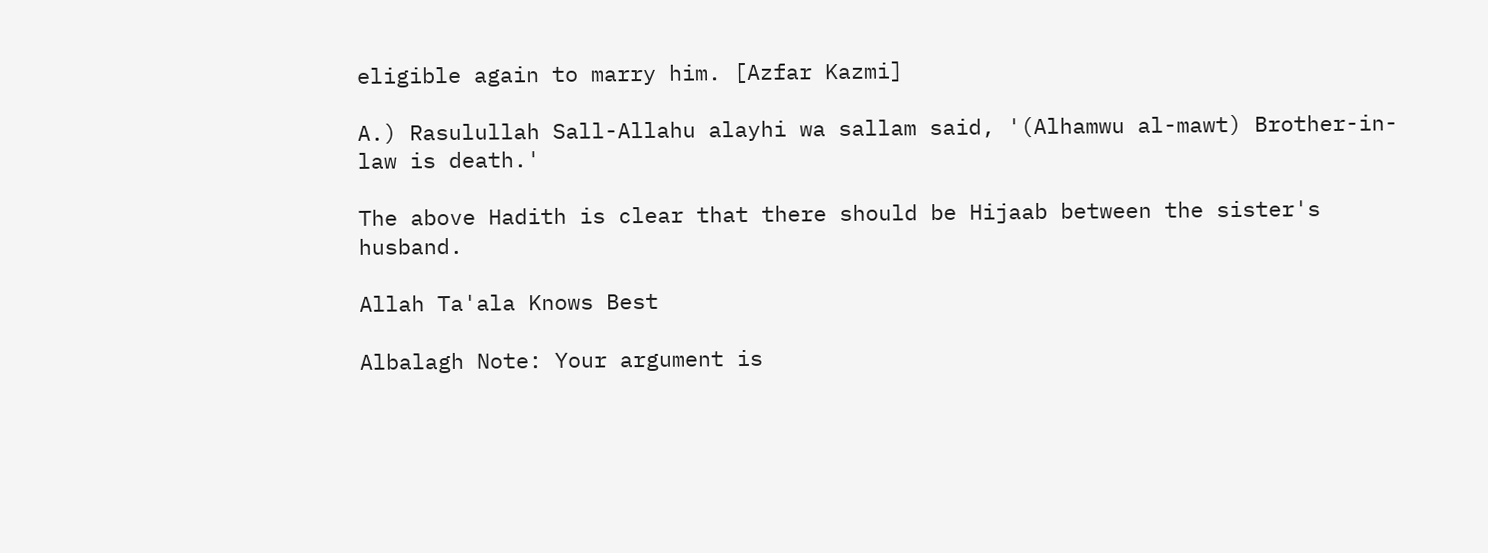eligible again to marry him. [Azfar Kazmi]

A.) Rasulullah Sall-Allahu alayhi wa sallam said, '(Alhamwu al-mawt) Brother-in-law is death.'

The above Hadith is clear that there should be Hijaab between the sister's husband.

Allah Ta'ala Knows Best

Albalagh Note: Your argument is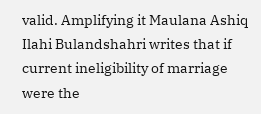valid. Amplifying it Maulana Ashiq Ilahi Bulandshahri writes that if current ineligibility of marriage were the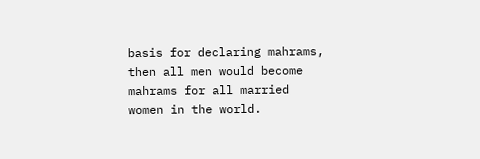basis for declaring mahrams, then all men would become mahrams for all married women in the world.